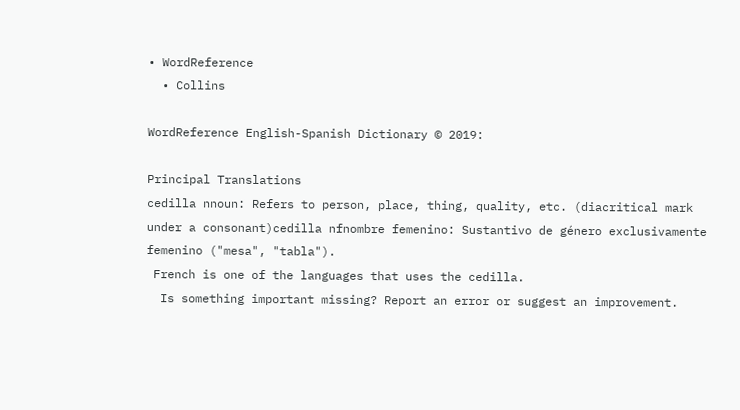• WordReference
  • Collins

WordReference English-Spanish Dictionary © 2019:

Principal Translations
cedilla nnoun: Refers to person, place, thing, quality, etc. (diacritical mark under a consonant)cedilla nfnombre femenino: Sustantivo de género exclusivamente femenino ("mesa", "tabla").
 French is one of the languages that uses the cedilla.
  Is something important missing? Report an error or suggest an improvement.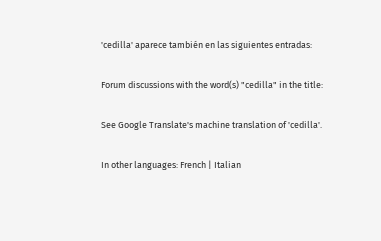'cedilla' aparece también en las siguientes entradas:

Forum discussions with the word(s) "cedilla" in the title:

See Google Translate's machine translation of 'cedilla'.

In other languages: French | Italian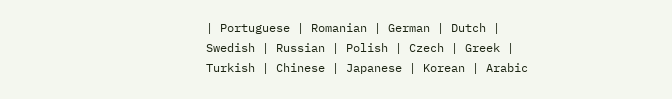| Portuguese | Romanian | German | Dutch | Swedish | Russian | Polish | Czech | Greek | Turkish | Chinese | Japanese | Korean | Arabic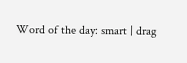Word of the day: smart | drag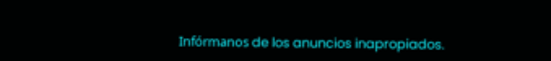Infórmanos de los anuncios inapropiados.